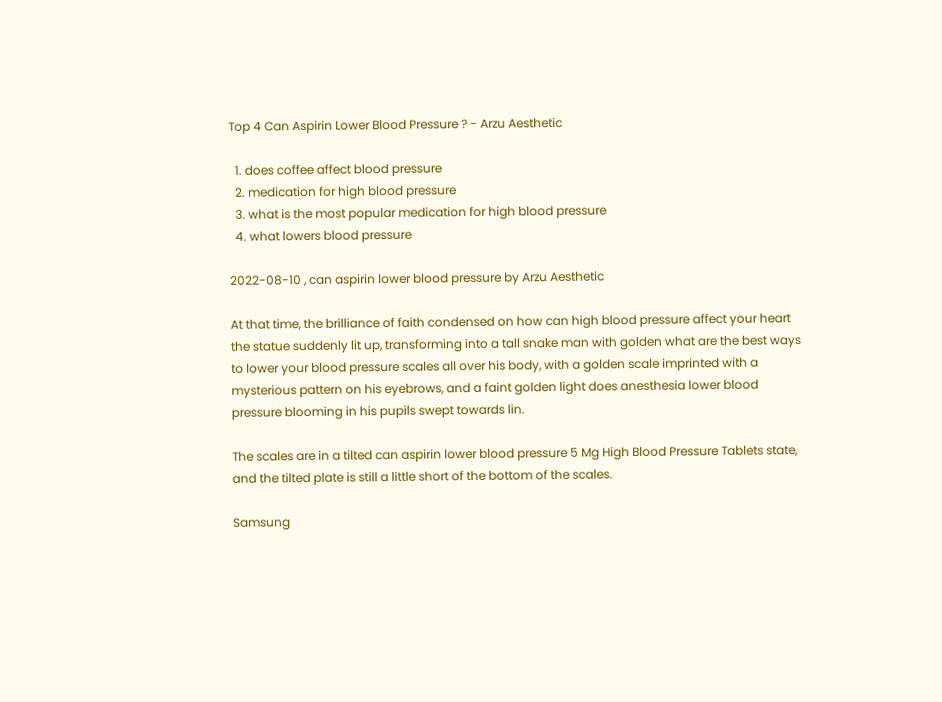Top 4 Can Aspirin Lower Blood Pressure ? - Arzu Aesthetic

  1. does coffee affect blood pressure
  2. medication for high blood pressure
  3. what is the most popular medication for high blood pressure
  4. what lowers blood pressure

2022-08-10 , can aspirin lower blood pressure by Arzu Aesthetic

At that time, the brilliance of faith condensed on how can high blood pressure affect your heart the statue suddenly lit up, transforming into a tall snake man with golden what are the best ways to lower your blood pressure scales all over his body, with a golden scale imprinted with a mysterious pattern on his eyebrows, and a faint golden light does anesthesia lower blood pressure blooming in his pupils swept towards lin.

The scales are in a tilted can aspirin lower blood pressure 5 Mg High Blood Pressure Tablets state, and the tilted plate is still a little short of the bottom of the scales.

Samsung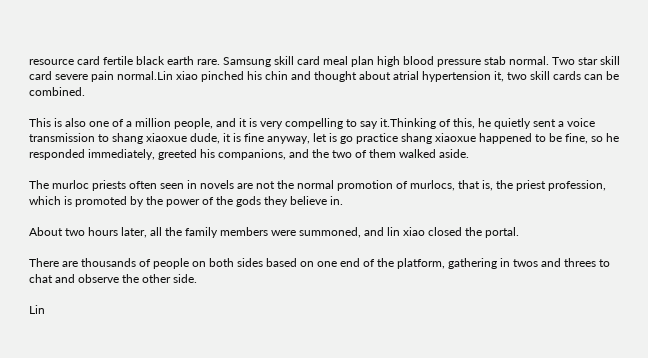resource card fertile black earth rare. Samsung skill card meal plan high blood pressure stab normal. Two star skill card severe pain normal.Lin xiao pinched his chin and thought about atrial hypertension it, two skill cards can be combined.

This is also one of a million people, and it is very compelling to say it.Thinking of this, he quietly sent a voice transmission to shang xiaoxue dude, it is fine anyway, let is go practice shang xiaoxue happened to be fine, so he responded immediately, greeted his companions, and the two of them walked aside.

The murloc priests often seen in novels are not the normal promotion of murlocs, that is, the priest profession, which is promoted by the power of the gods they believe in.

About two hours later, all the family members were summoned, and lin xiao closed the portal.

There are thousands of people on both sides based on one end of the platform, gathering in twos and threes to chat and observe the other side.

Lin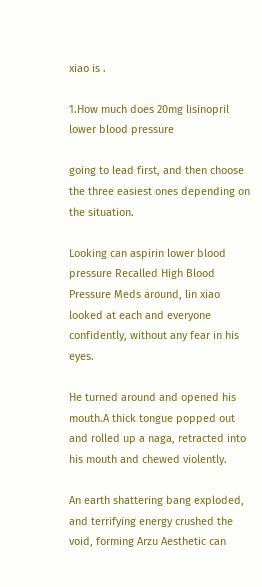xiao is .

1.How much does 20mg lisinopril lower blood pressure

going to lead first, and then choose the three easiest ones depending on the situation.

Looking can aspirin lower blood pressure Recalled High Blood Pressure Meds around, lin xiao looked at each and everyone confidently, without any fear in his eyes.

He turned around and opened his mouth.A thick tongue popped out and rolled up a naga, retracted into his mouth and chewed violently.

An earth shattering bang exploded, and terrifying energy crushed the void, forming Arzu Aesthetic can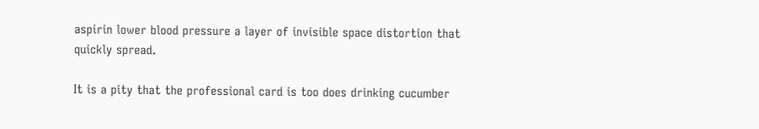aspirin lower blood pressure a layer of invisible space distortion that quickly spread.

It is a pity that the professional card is too does drinking cucumber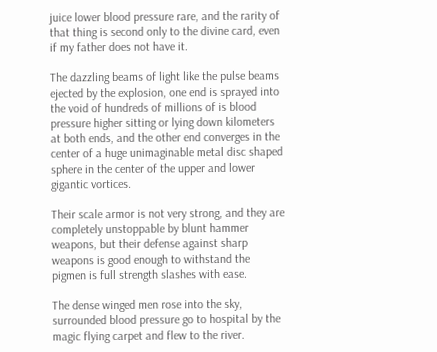juice lower blood pressure rare, and the rarity of that thing is second only to the divine card, even if my father does not have it.

The dazzling beams of light like the pulse beams ejected by the explosion, one end is sprayed into the void of hundreds of millions of is blood pressure higher sitting or lying down kilometers at both ends, and the other end converges in the center of a huge unimaginable metal disc shaped sphere in the center of the upper and lower gigantic vortices.

Their scale armor is not very strong, and they are completely unstoppable by blunt hammer weapons, but their defense against sharp weapons is good enough to withstand the pigmen is full strength slashes with ease.

The dense winged men rose into the sky, surrounded blood pressure go to hospital by the magic flying carpet and flew to the river.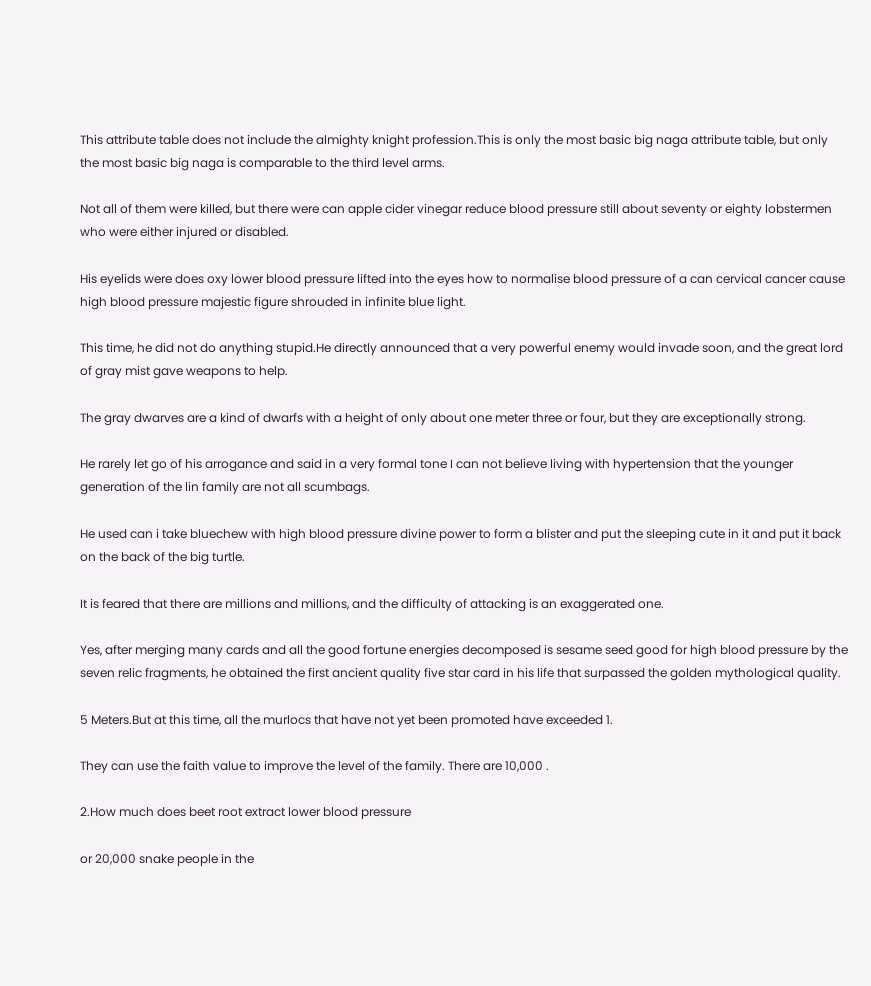This attribute table does not include the almighty knight profession.This is only the most basic big naga attribute table, but only the most basic big naga is comparable to the third level arms.

Not all of them were killed, but there were can apple cider vinegar reduce blood pressure still about seventy or eighty lobstermen who were either injured or disabled.

His eyelids were does oxy lower blood pressure lifted into the eyes how to normalise blood pressure of a can cervical cancer cause high blood pressure majestic figure shrouded in infinite blue light.

This time, he did not do anything stupid.He directly announced that a very powerful enemy would invade soon, and the great lord of gray mist gave weapons to help.

The gray dwarves are a kind of dwarfs with a height of only about one meter three or four, but they are exceptionally strong.

He rarely let go of his arrogance and said in a very formal tone I can not believe living with hypertension that the younger generation of the lin family are not all scumbags.

He used can i take bluechew with high blood pressure divine power to form a blister and put the sleeping cute in it and put it back on the back of the big turtle.

It is feared that there are millions and millions, and the difficulty of attacking is an exaggerated one.

Yes, after merging many cards and all the good fortune energies decomposed is sesame seed good for high blood pressure by the seven relic fragments, he obtained the first ancient quality five star card in his life that surpassed the golden mythological quality.

5 Meters.But at this time, all the murlocs that have not yet been promoted have exceeded 1.

They can use the faith value to improve the level of the family. There are 10,000 .

2.How much does beet root extract lower blood pressure

or 20,000 snake people in the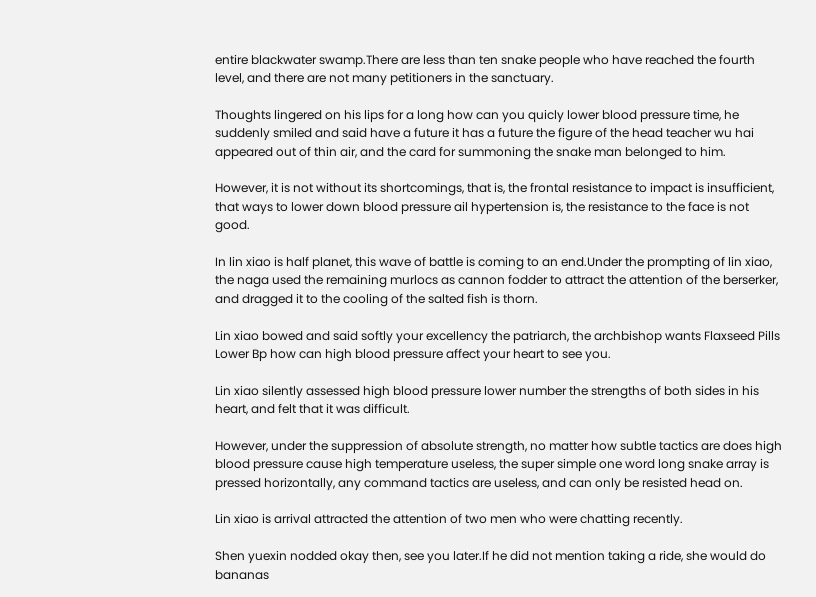entire blackwater swamp.There are less than ten snake people who have reached the fourth level, and there are not many petitioners in the sanctuary.

Thoughts lingered on his lips for a long how can you quicly lower blood pressure time, he suddenly smiled and said have a future it has a future the figure of the head teacher wu hai appeared out of thin air, and the card for summoning the snake man belonged to him.

However, it is not without its shortcomings, that is, the frontal resistance to impact is insufficient, that ways to lower down blood pressure ail hypertension is, the resistance to the face is not good.

In lin xiao is half planet, this wave of battle is coming to an end.Under the prompting of lin xiao, the naga used the remaining murlocs as cannon fodder to attract the attention of the berserker, and dragged it to the cooling of the salted fish is thorn.

Lin xiao bowed and said softly your excellency the patriarch, the archbishop wants Flaxseed Pills Lower Bp how can high blood pressure affect your heart to see you.

Lin xiao silently assessed high blood pressure lower number the strengths of both sides in his heart, and felt that it was difficult.

However, under the suppression of absolute strength, no matter how subtle tactics are does high blood pressure cause high temperature useless, the super simple one word long snake array is pressed horizontally, any command tactics are useless, and can only be resisted head on.

Lin xiao is arrival attracted the attention of two men who were chatting recently.

Shen yuexin nodded okay then, see you later.If he did not mention taking a ride, she would do bananas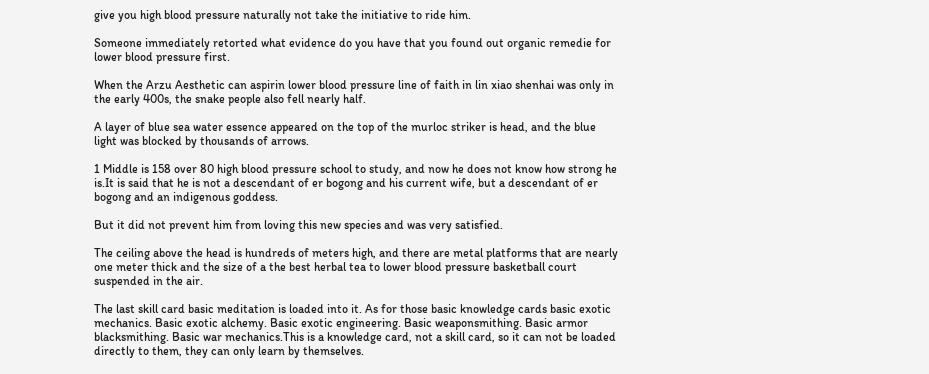give you high blood pressure naturally not take the initiative to ride him.

Someone immediately retorted what evidence do you have that you found out organic remedie for lower blood pressure first.

When the Arzu Aesthetic can aspirin lower blood pressure line of faith in lin xiao shenhai was only in the early 400s, the snake people also fell nearly half.

A layer of blue sea water essence appeared on the top of the murloc striker is head, and the blue light was blocked by thousands of arrows.

1 Middle is 158 over 80 high blood pressure school to study, and now he does not know how strong he is.It is said that he is not a descendant of er bogong and his current wife, but a descendant of er bogong and an indigenous goddess.

But it did not prevent him from loving this new species and was very satisfied.

The ceiling above the head is hundreds of meters high, and there are metal platforms that are nearly one meter thick and the size of a the best herbal tea to lower blood pressure basketball court suspended in the air.

The last skill card basic meditation is loaded into it. As for those basic knowledge cards basic exotic mechanics. Basic exotic alchemy. Basic exotic engineering. Basic weaponsmithing. Basic armor blacksmithing. Basic war mechanics.This is a knowledge card, not a skill card, so it can not be loaded directly to them, they can only learn by themselves.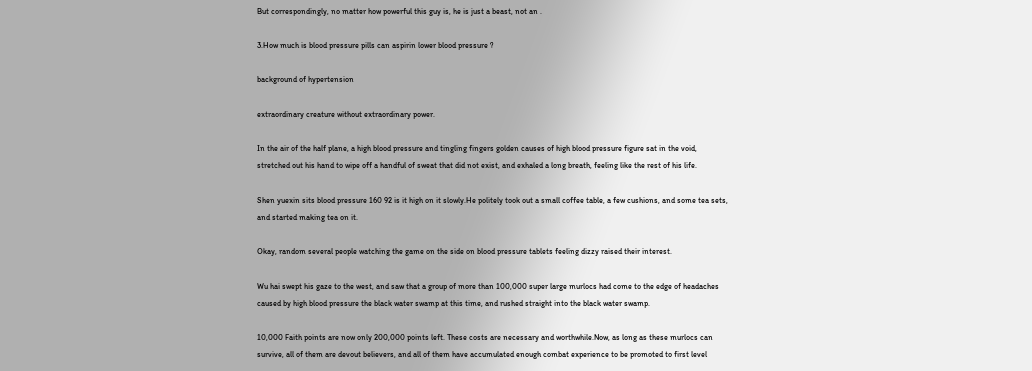But correspondingly, no matter how powerful this guy is, he is just a beast, not an .

3.How much is blood pressure pills can aspirin lower blood pressure ?

background of hypertension

extraordinary creature without extraordinary power.

In the air of the half plane, a high blood pressure and tingling fingers golden causes of high blood pressure figure sat in the void, stretched out his hand to wipe off a handful of sweat that did not exist, and exhaled a long breath, feeling like the rest of his life.

Shen yuexin sits blood pressure 160 92 is it high on it slowly.He politely took out a small coffee table, a few cushions, and some tea sets, and started making tea on it.

Okay, random several people watching the game on the side on blood pressure tablets feeling dizzy raised their interest.

Wu hai swept his gaze to the west, and saw that a group of more than 100,000 super large murlocs had come to the edge of headaches caused by high blood pressure the black water swamp at this time, and rushed straight into the black water swamp.

10,000 Faith points are now only 200,000 points left. These costs are necessary and worthwhile.Now, as long as these murlocs can survive, all of them are devout believers, and all of them have accumulated enough combat experience to be promoted to first level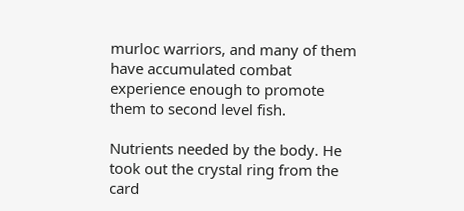murloc warriors, and many of them have accumulated combat experience enough to promote them to second level fish.

Nutrients needed by the body. He took out the crystal ring from the card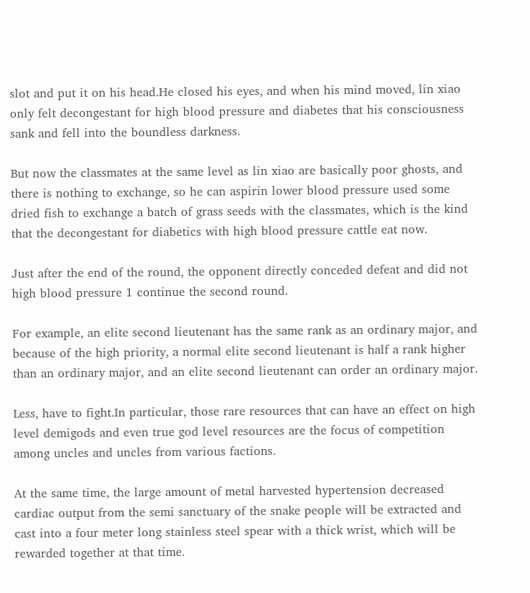slot and put it on his head.He closed his eyes, and when his mind moved, lin xiao only felt decongestant for high blood pressure and diabetes that his consciousness sank and fell into the boundless darkness.

But now the classmates at the same level as lin xiao are basically poor ghosts, and there is nothing to exchange, so he can aspirin lower blood pressure used some dried fish to exchange a batch of grass seeds with the classmates, which is the kind that the decongestant for diabetics with high blood pressure cattle eat now.

Just after the end of the round, the opponent directly conceded defeat and did not high blood pressure 1 continue the second round.

For example, an elite second lieutenant has the same rank as an ordinary major, and because of the high priority, a normal elite second lieutenant is half a rank higher than an ordinary major, and an elite second lieutenant can order an ordinary major.

Less, have to fight.In particular, those rare resources that can have an effect on high level demigods and even true god level resources are the focus of competition among uncles and uncles from various factions.

At the same time, the large amount of metal harvested hypertension decreased cardiac output from the semi sanctuary of the snake people will be extracted and cast into a four meter long stainless steel spear with a thick wrist, which will be rewarded together at that time.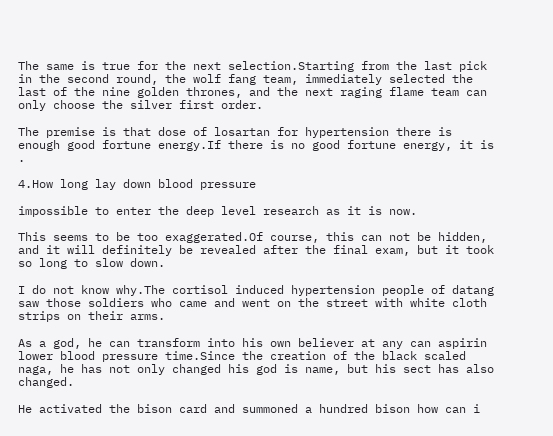The same is true for the next selection.Starting from the last pick in the second round, the wolf fang team, immediately selected the last of the nine golden thrones, and the next raging flame team can only choose the silver first order.

The premise is that dose of losartan for hypertension there is enough good fortune energy.If there is no good fortune energy, it is .

4.How long lay down blood pressure

impossible to enter the deep level research as it is now.

This seems to be too exaggerated.Of course, this can not be hidden, and it will definitely be revealed after the final exam, but it took so long to slow down.

I do not know why.The cortisol induced hypertension people of datang saw those soldiers who came and went on the street with white cloth strips on their arms.

As a god, he can transform into his own believer at any can aspirin lower blood pressure time.Since the creation of the black scaled naga, he has not only changed his god is name, but his sect has also changed.

He activated the bison card and summoned a hundred bison how can i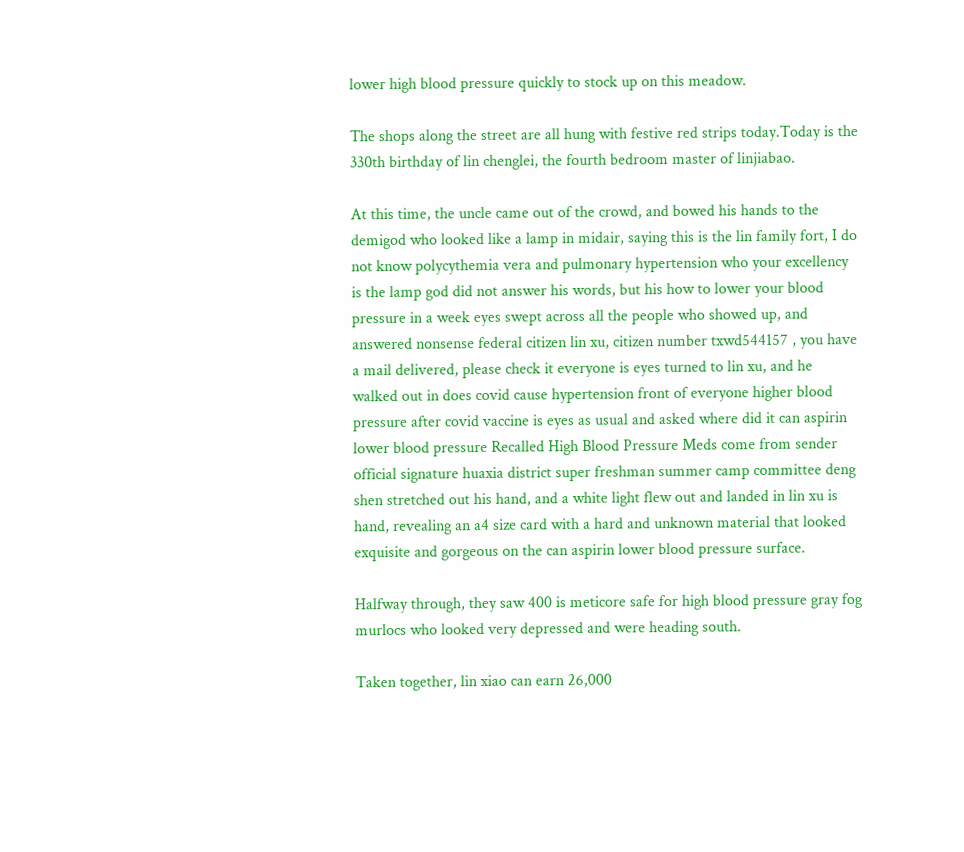lower high blood pressure quickly to stock up on this meadow.

The shops along the street are all hung with festive red strips today.Today is the 330th birthday of lin chenglei, the fourth bedroom master of linjiabao.

At this time, the uncle came out of the crowd, and bowed his hands to the demigod who looked like a lamp in midair, saying this is the lin family fort, I do not know polycythemia vera and pulmonary hypertension who your excellency is the lamp god did not answer his words, but his how to lower your blood pressure in a week eyes swept across all the people who showed up, and answered nonsense federal citizen lin xu, citizen number txwd544157 , you have a mail delivered, please check it everyone is eyes turned to lin xu, and he walked out in does covid cause hypertension front of everyone higher blood pressure after covid vaccine is eyes as usual and asked where did it can aspirin lower blood pressure Recalled High Blood Pressure Meds come from sender official signature huaxia district super freshman summer camp committee deng shen stretched out his hand, and a white light flew out and landed in lin xu is hand, revealing an a4 size card with a hard and unknown material that looked exquisite and gorgeous on the can aspirin lower blood pressure surface.

Halfway through, they saw 400 is meticore safe for high blood pressure gray fog murlocs who looked very depressed and were heading south.

Taken together, lin xiao can earn 26,000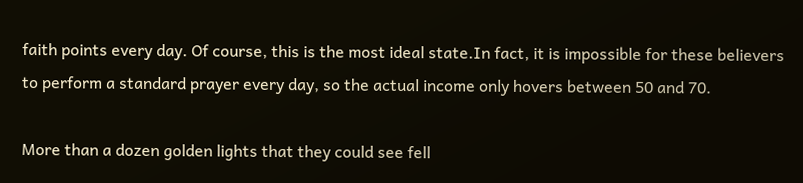faith points every day. Of course, this is the most ideal state.In fact, it is impossible for these believers to perform a standard prayer every day, so the actual income only hovers between 50 and 70.

More than a dozen golden lights that they could see fell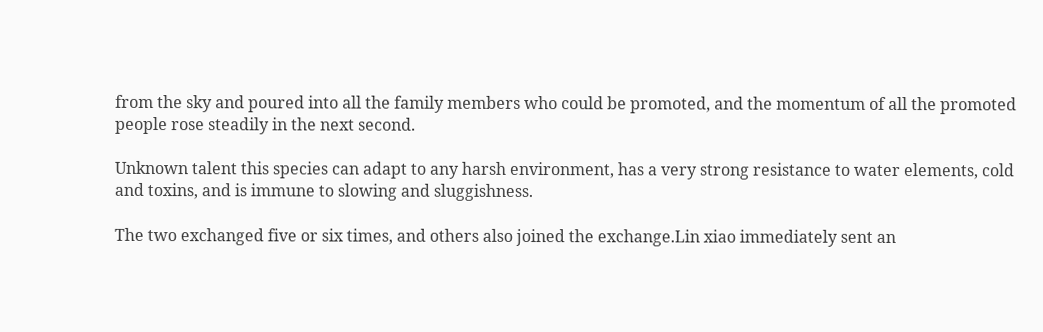from the sky and poured into all the family members who could be promoted, and the momentum of all the promoted people rose steadily in the next second.

Unknown talent this species can adapt to any harsh environment, has a very strong resistance to water elements, cold and toxins, and is immune to slowing and sluggishness.

The two exchanged five or six times, and others also joined the exchange.Lin xiao immediately sent an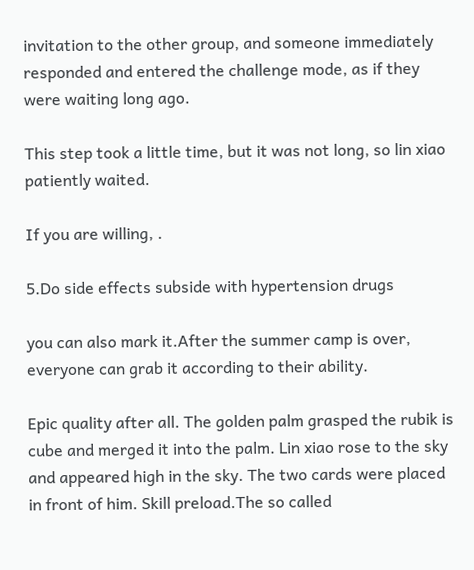invitation to the other group, and someone immediately responded and entered the challenge mode, as if they were waiting long ago.

This step took a little time, but it was not long, so lin xiao patiently waited.

If you are willing, .

5.Do side effects subside with hypertension drugs

you can also mark it.After the summer camp is over, everyone can grab it according to their ability.

Epic quality after all. The golden palm grasped the rubik is cube and merged it into the palm. Lin xiao rose to the sky and appeared high in the sky. The two cards were placed in front of him. Skill preload.The so called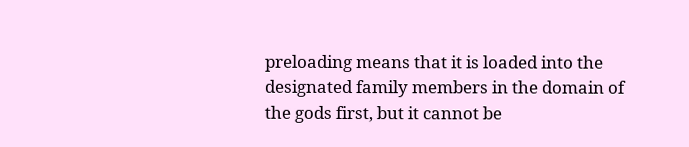preloading means that it is loaded into the designated family members in the domain of the gods first, but it cannot be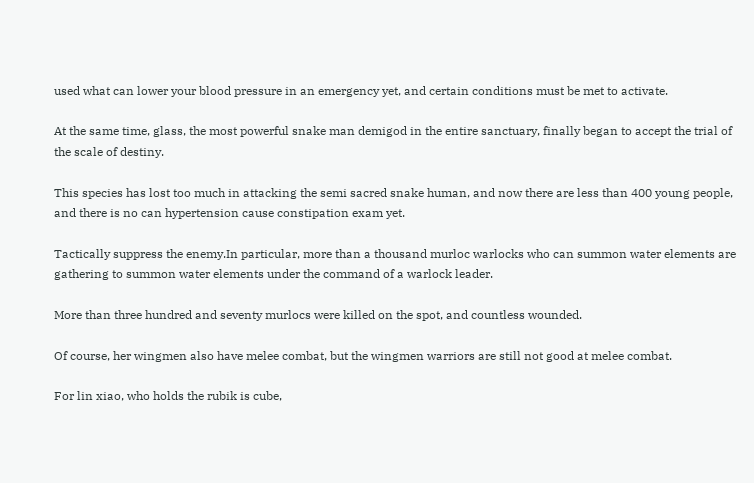used what can lower your blood pressure in an emergency yet, and certain conditions must be met to activate.

At the same time, glass, the most powerful snake man demigod in the entire sanctuary, finally began to accept the trial of the scale of destiny.

This species has lost too much in attacking the semi sacred snake human, and now there are less than 400 young people, and there is no can hypertension cause constipation exam yet.

Tactically suppress the enemy.In particular, more than a thousand murloc warlocks who can summon water elements are gathering to summon water elements under the command of a warlock leader.

More than three hundred and seventy murlocs were killed on the spot, and countless wounded.

Of course, her wingmen also have melee combat, but the wingmen warriors are still not good at melee combat.

For lin xiao, who holds the rubik is cube,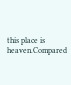this place is heaven.Compared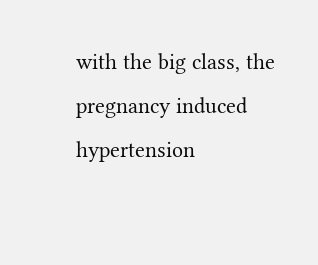with the big class, the pregnancy induced hypertension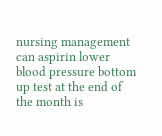nursing management can aspirin lower blood pressure bottom up test at the end of the month is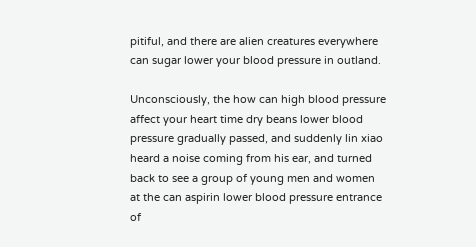pitiful, and there are alien creatures everywhere can sugar lower your blood pressure in outland.

Unconsciously, the how can high blood pressure affect your heart time dry beans lower blood pressure gradually passed, and suddenly lin xiao heard a noise coming from his ear, and turned back to see a group of young men and women at the can aspirin lower blood pressure entrance of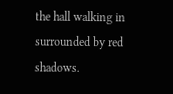the hall walking in surrounded by red shadows.